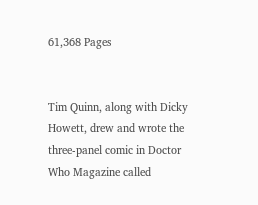61,368 Pages


Tim Quinn, along with Dicky Howett, drew and wrote the three-panel comic in Doctor Who Magazine called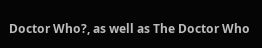Doctor Who?, as well as The Doctor Who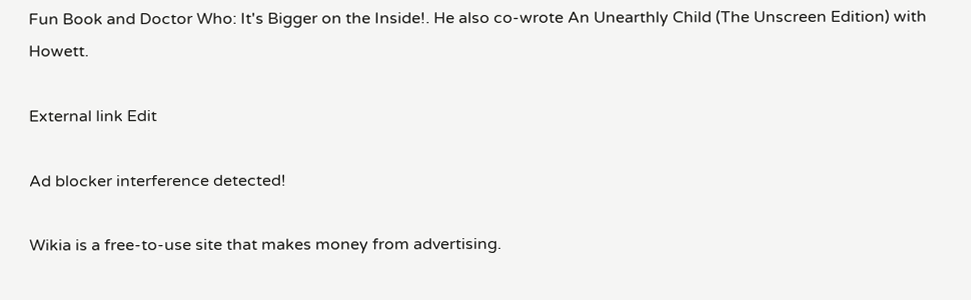Fun Book and Doctor Who: It's Bigger on the Inside!. He also co-wrote An Unearthly Child (The Unscreen Edition) with Howett.

External link Edit

Ad blocker interference detected!

Wikia is a free-to-use site that makes money from advertising.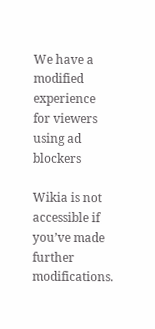We have a modified experience for viewers using ad blockers

Wikia is not accessible if you’ve made further modifications.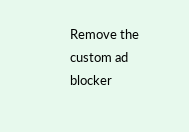Remove the custom ad blocker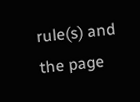rule(s) and the page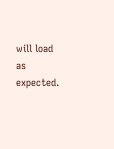will load as expected.